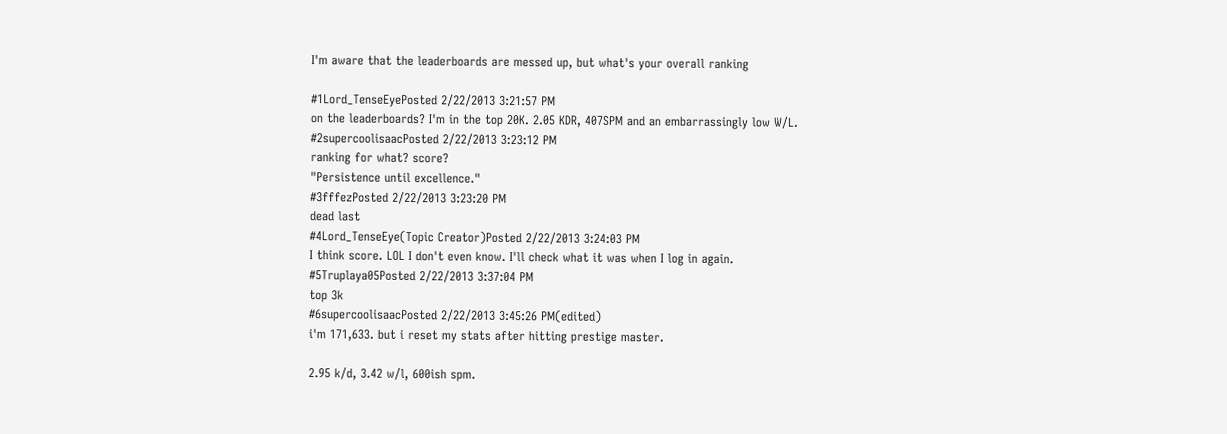I'm aware that the leaderboards are messed up, but what's your overall ranking

#1Lord_TenseEyePosted 2/22/2013 3:21:57 PM
on the leaderboards? I'm in the top 20K. 2.05 KDR, 407SPM and an embarrassingly low W/L.
#2supercoolisaacPosted 2/22/2013 3:23:12 PM
ranking for what? score?
"Persistence until excellence."
#3fffezPosted 2/22/2013 3:23:20 PM
dead last
#4Lord_TenseEye(Topic Creator)Posted 2/22/2013 3:24:03 PM
I think score. LOL I don't even know. I'll check what it was when I log in again.
#5Truplaya05Posted 2/22/2013 3:37:04 PM
top 3k
#6supercoolisaacPosted 2/22/2013 3:45:26 PM(edited)
i'm 171,633. but i reset my stats after hitting prestige master.

2.95 k/d, 3.42 w/l, 600ish spm.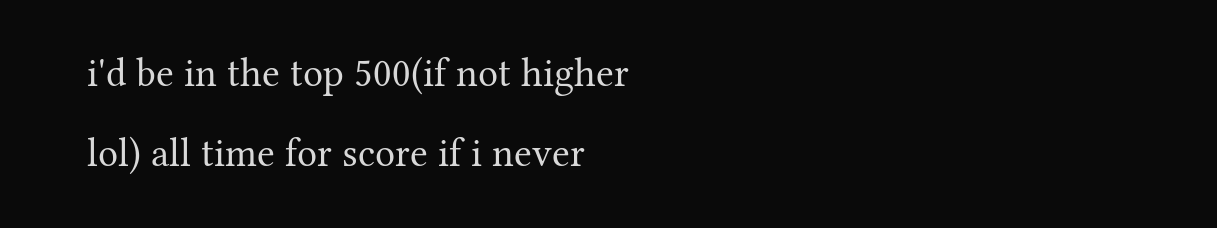i'd be in the top 500(if not higher lol) all time for score if i never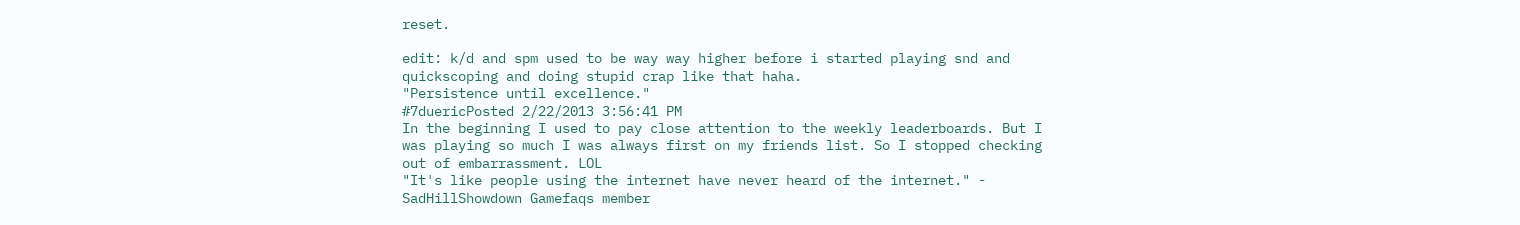reset.

edit: k/d and spm used to be way way higher before i started playing snd and quickscoping and doing stupid crap like that haha.
"Persistence until excellence."
#7duericPosted 2/22/2013 3:56:41 PM
In the beginning I used to pay close attention to the weekly leaderboards. But I was playing so much I was always first on my friends list. So I stopped checking out of embarrassment. LOL
"It's like people using the internet have never heard of the internet." - SadHillShowdown Gamefaqs member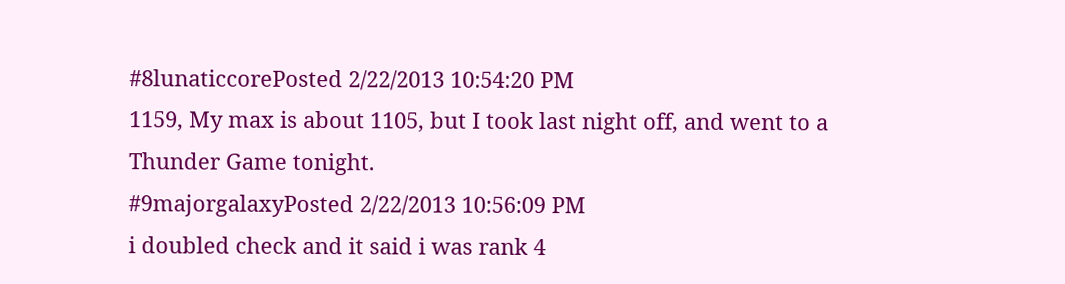#8lunaticcorePosted 2/22/2013 10:54:20 PM
1159, My max is about 1105, but I took last night off, and went to a Thunder Game tonight.
#9majorgalaxyPosted 2/22/2013 10:56:09 PM
i doubled check and it said i was rank 4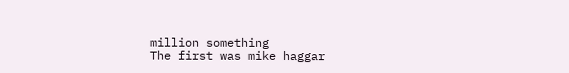million something
The first was mike haggar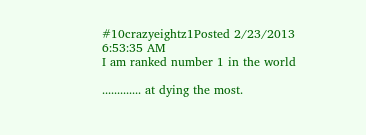#10crazyeightz1Posted 2/23/2013 6:53:35 AM
I am ranked number 1 in the world

............. at dying the most.